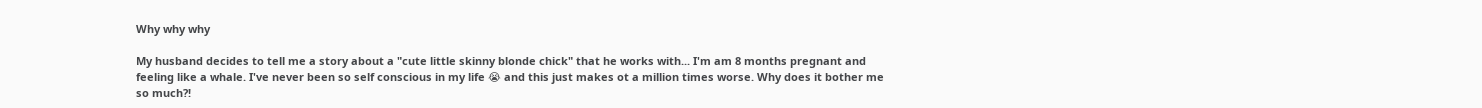Why why why

My husband decides to tell me a story about a "cute little skinny blonde chick" that he works with... I'm am 8 months pregnant and feeling like a whale. I've never been so self conscious in my life 😭 and this just makes ot a million times worse. Why does it bother me so much?!